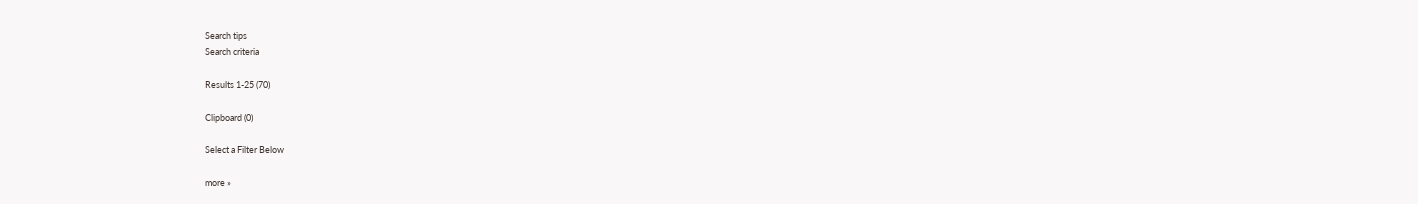Search tips
Search criteria

Results 1-25 (70)

Clipboard (0)

Select a Filter Below

more »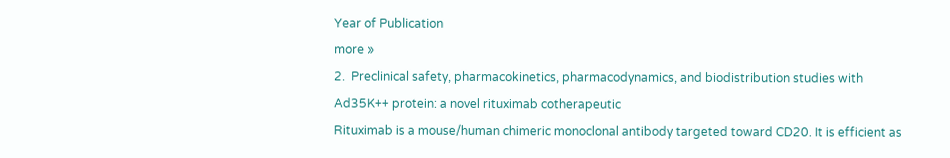Year of Publication
more »
2.  Preclinical safety, pharmacokinetics, pharmacodynamics, and biodistribution studies with Ad35K++ protein: a novel rituximab cotherapeutic
Rituximab is a mouse/human chimeric monoclonal antibody targeted toward CD20. It is efficient as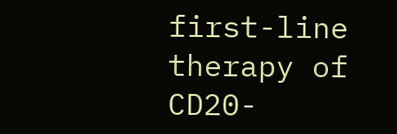first-line therapy of CD20-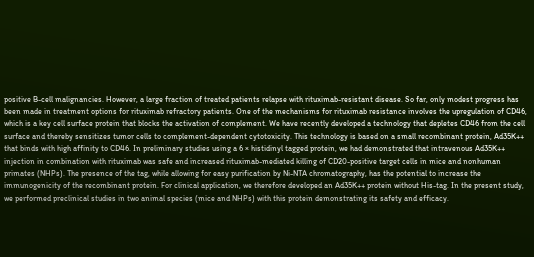positive B-cell malignancies. However, a large fraction of treated patients relapse with rituximab-resistant disease. So far, only modest progress has been made in treatment options for rituximab refractory patients. One of the mechanisms for rituximab resistance involves the upregulation of CD46, which is a key cell surface protein that blocks the activation of complement. We have recently developed a technology that depletes CD46 from the cell surface and thereby sensitizes tumor cells to complement-dependent cytotoxicity. This technology is based on a small recombinant protein, Ad35K++ that binds with high affinity to CD46. In preliminary studies using a 6 × histidinyl tagged protein, we had demonstrated that intravenous Ad35K++ injection in combination with rituximab was safe and increased rituximab-mediated killing of CD20-positive target cells in mice and nonhuman primates (NHPs). The presence of the tag, while allowing for easy purification by Ni-NTA chromatography, has the potential to increase the immunogenicity of the recombinant protein. For clinical application, we therefore developed an Ad35K++ protein without His-tag. In the present study, we performed preclinical studies in two animal species (mice and NHPs) with this protein demonstrating its safety and efficacy.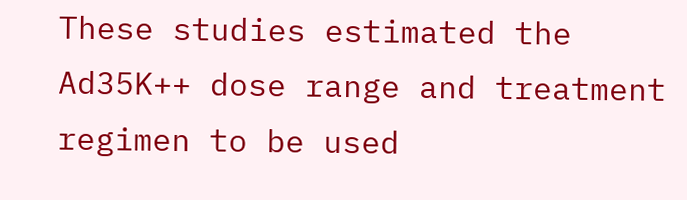These studies estimated the Ad35K++ dose range and treatment regimen to be used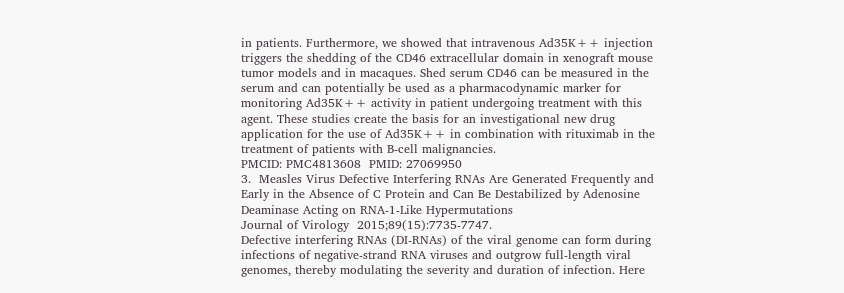in patients. Furthermore, we showed that intravenous Ad35K++ injection triggers the shedding of the CD46 extracellular domain in xenograft mouse tumor models and in macaques. Shed serum CD46 can be measured in the serum and can potentially be used as a pharmacodynamic marker for monitoring Ad35K++ activity in patient undergoing treatment with this agent. These studies create the basis for an investigational new drug application for the use of Ad35K++ in combination with rituximab in the treatment of patients with B-cell malignancies.
PMCID: PMC4813608  PMID: 27069950
3.  Measles Virus Defective Interfering RNAs Are Generated Frequently and Early in the Absence of C Protein and Can Be Destabilized by Adenosine Deaminase Acting on RNA-1-Like Hypermutations
Journal of Virology  2015;89(15):7735-7747.
Defective interfering RNAs (DI-RNAs) of the viral genome can form during infections of negative-strand RNA viruses and outgrow full-length viral genomes, thereby modulating the severity and duration of infection. Here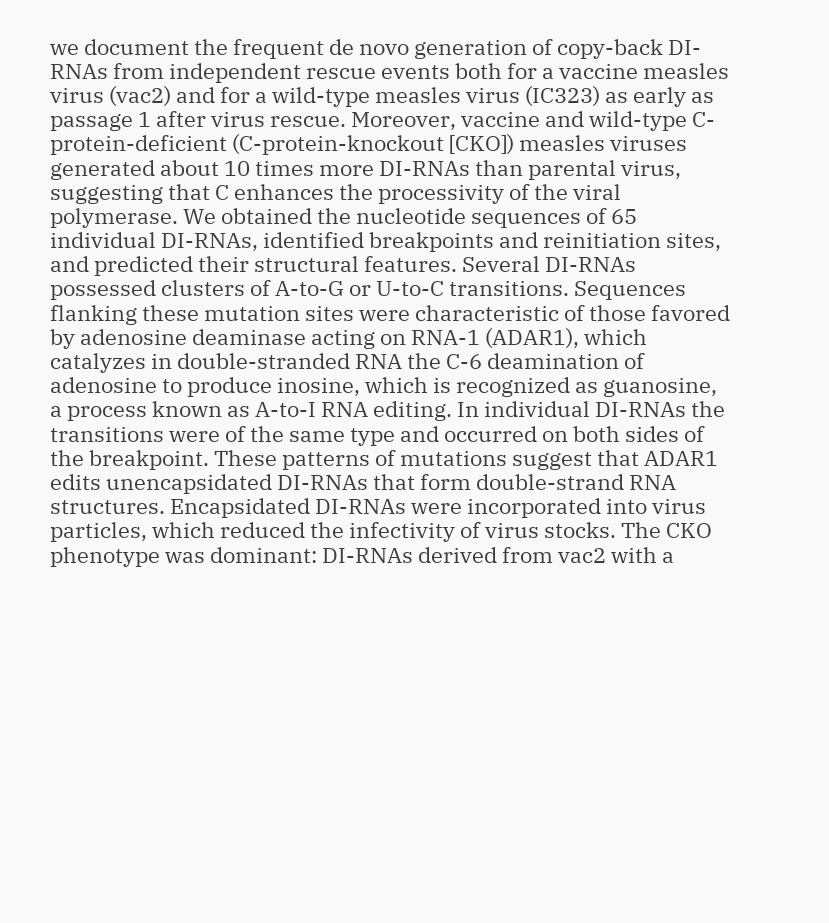we document the frequent de novo generation of copy-back DI-RNAs from independent rescue events both for a vaccine measles virus (vac2) and for a wild-type measles virus (IC323) as early as passage 1 after virus rescue. Moreover, vaccine and wild-type C-protein-deficient (C-protein-knockout [CKO]) measles viruses generated about 10 times more DI-RNAs than parental virus, suggesting that C enhances the processivity of the viral polymerase. We obtained the nucleotide sequences of 65 individual DI-RNAs, identified breakpoints and reinitiation sites, and predicted their structural features. Several DI-RNAs possessed clusters of A-to-G or U-to-C transitions. Sequences flanking these mutation sites were characteristic of those favored by adenosine deaminase acting on RNA-1 (ADAR1), which catalyzes in double-stranded RNA the C-6 deamination of adenosine to produce inosine, which is recognized as guanosine, a process known as A-to-I RNA editing. In individual DI-RNAs the transitions were of the same type and occurred on both sides of the breakpoint. These patterns of mutations suggest that ADAR1 edits unencapsidated DI-RNAs that form double-strand RNA structures. Encapsidated DI-RNAs were incorporated into virus particles, which reduced the infectivity of virus stocks. The CKO phenotype was dominant: DI-RNAs derived from vac2 with a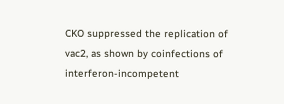CKO suppressed the replication of vac2, as shown by coinfections of interferon-incompetent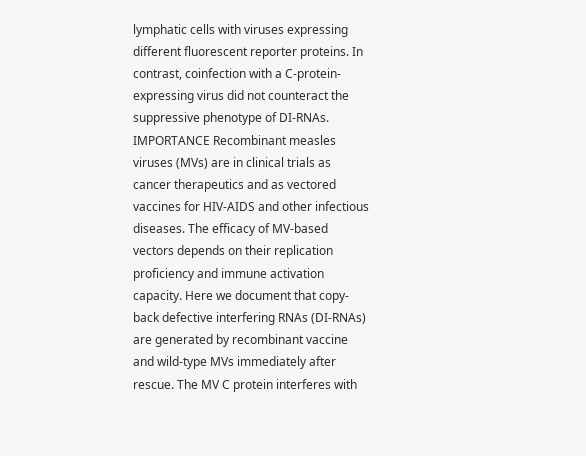lymphatic cells with viruses expressing different fluorescent reporter proteins. In contrast, coinfection with a C-protein-expressing virus did not counteract the suppressive phenotype of DI-RNAs.
IMPORTANCE Recombinant measles viruses (MVs) are in clinical trials as cancer therapeutics and as vectored vaccines for HIV-AIDS and other infectious diseases. The efficacy of MV-based vectors depends on their replication proficiency and immune activation capacity. Here we document that copy-back defective interfering RNAs (DI-RNAs) are generated by recombinant vaccine and wild-type MVs immediately after rescue. The MV C protein interferes with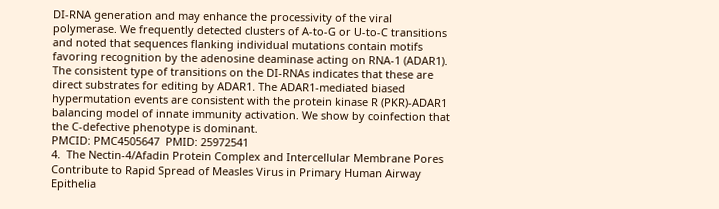DI-RNA generation and may enhance the processivity of the viral polymerase. We frequently detected clusters of A-to-G or U-to-C transitions and noted that sequences flanking individual mutations contain motifs favoring recognition by the adenosine deaminase acting on RNA-1 (ADAR1). The consistent type of transitions on the DI-RNAs indicates that these are direct substrates for editing by ADAR1. The ADAR1-mediated biased hypermutation events are consistent with the protein kinase R (PKR)-ADAR1 balancing model of innate immunity activation. We show by coinfection that the C-defective phenotype is dominant.
PMCID: PMC4505647  PMID: 25972541
4.  The Nectin-4/Afadin Protein Complex and Intercellular Membrane Pores Contribute to Rapid Spread of Measles Virus in Primary Human Airway Epithelia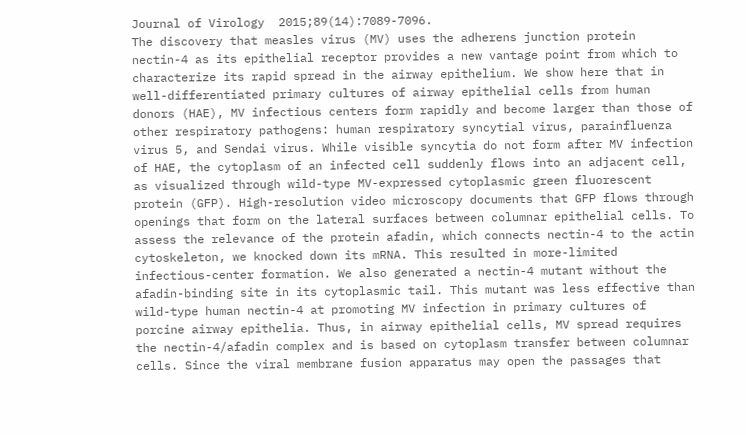Journal of Virology  2015;89(14):7089-7096.
The discovery that measles virus (MV) uses the adherens junction protein nectin-4 as its epithelial receptor provides a new vantage point from which to characterize its rapid spread in the airway epithelium. We show here that in well-differentiated primary cultures of airway epithelial cells from human donors (HAE), MV infectious centers form rapidly and become larger than those of other respiratory pathogens: human respiratory syncytial virus, parainfluenza virus 5, and Sendai virus. While visible syncytia do not form after MV infection of HAE, the cytoplasm of an infected cell suddenly flows into an adjacent cell, as visualized through wild-type MV-expressed cytoplasmic green fluorescent protein (GFP). High-resolution video microscopy documents that GFP flows through openings that form on the lateral surfaces between columnar epithelial cells. To assess the relevance of the protein afadin, which connects nectin-4 to the actin cytoskeleton, we knocked down its mRNA. This resulted in more-limited infectious-center formation. We also generated a nectin-4 mutant without the afadin-binding site in its cytoplasmic tail. This mutant was less effective than wild-type human nectin-4 at promoting MV infection in primary cultures of porcine airway epithelia. Thus, in airway epithelial cells, MV spread requires the nectin-4/afadin complex and is based on cytoplasm transfer between columnar cells. Since the viral membrane fusion apparatus may open the passages that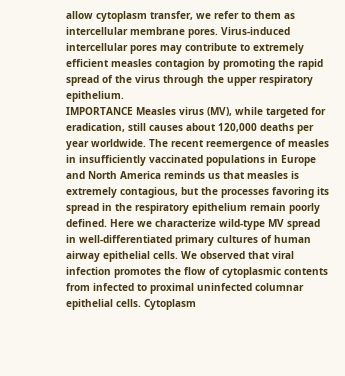allow cytoplasm transfer, we refer to them as intercellular membrane pores. Virus-induced intercellular pores may contribute to extremely efficient measles contagion by promoting the rapid spread of the virus through the upper respiratory epithelium.
IMPORTANCE Measles virus (MV), while targeted for eradication, still causes about 120,000 deaths per year worldwide. The recent reemergence of measles in insufficiently vaccinated populations in Europe and North America reminds us that measles is extremely contagious, but the processes favoring its spread in the respiratory epithelium remain poorly defined. Here we characterize wild-type MV spread in well-differentiated primary cultures of human airway epithelial cells. We observed that viral infection promotes the flow of cytoplasmic contents from infected to proximal uninfected columnar epithelial cells. Cytoplasm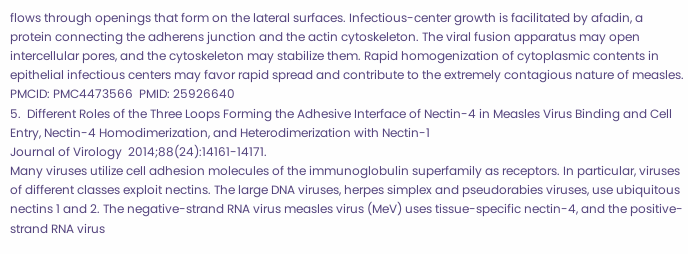flows through openings that form on the lateral surfaces. Infectious-center growth is facilitated by afadin, a protein connecting the adherens junction and the actin cytoskeleton. The viral fusion apparatus may open intercellular pores, and the cytoskeleton may stabilize them. Rapid homogenization of cytoplasmic contents in epithelial infectious centers may favor rapid spread and contribute to the extremely contagious nature of measles.
PMCID: PMC4473566  PMID: 25926640
5.  Different Roles of the Three Loops Forming the Adhesive Interface of Nectin-4 in Measles Virus Binding and Cell Entry, Nectin-4 Homodimerization, and Heterodimerization with Nectin-1
Journal of Virology  2014;88(24):14161-14171.
Many viruses utilize cell adhesion molecules of the immunoglobulin superfamily as receptors. In particular, viruses of different classes exploit nectins. The large DNA viruses, herpes simplex and pseudorabies viruses, use ubiquitous nectins 1 and 2. The negative-strand RNA virus measles virus (MeV) uses tissue-specific nectin-4, and the positive-strand RNA virus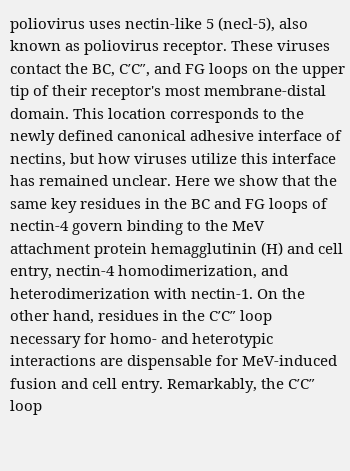poliovirus uses nectin-like 5 (necl-5), also known as poliovirus receptor. These viruses contact the BC, C′C″, and FG loops on the upper tip of their receptor's most membrane-distal domain. This location corresponds to the newly defined canonical adhesive interface of nectins, but how viruses utilize this interface has remained unclear. Here we show that the same key residues in the BC and FG loops of nectin-4 govern binding to the MeV attachment protein hemagglutinin (H) and cell entry, nectin-4 homodimerization, and heterodimerization with nectin-1. On the other hand, residues in the C′C″ loop necessary for homo- and heterotypic interactions are dispensable for MeV-induced fusion and cell entry. Remarkably, the C′C″ loop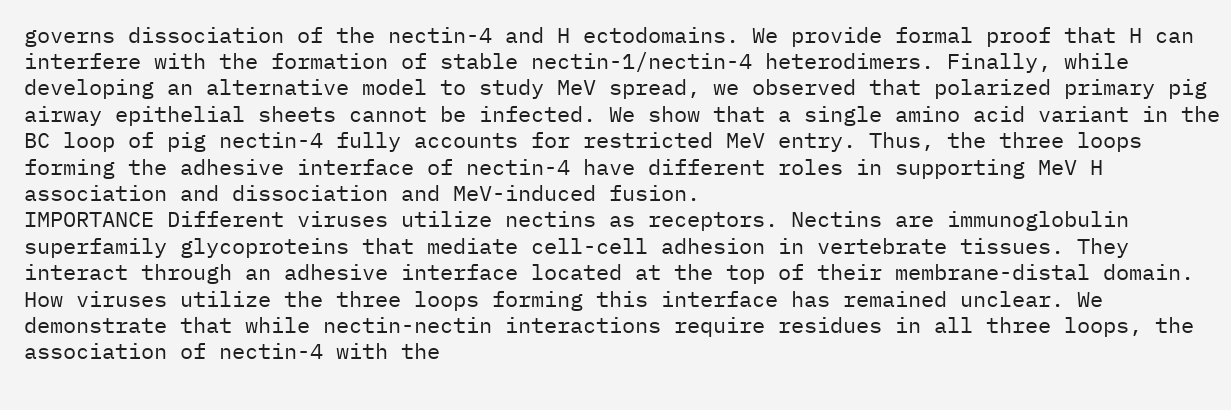governs dissociation of the nectin-4 and H ectodomains. We provide formal proof that H can interfere with the formation of stable nectin-1/nectin-4 heterodimers. Finally, while developing an alternative model to study MeV spread, we observed that polarized primary pig airway epithelial sheets cannot be infected. We show that a single amino acid variant in the BC loop of pig nectin-4 fully accounts for restricted MeV entry. Thus, the three loops forming the adhesive interface of nectin-4 have different roles in supporting MeV H association and dissociation and MeV-induced fusion.
IMPORTANCE Different viruses utilize nectins as receptors. Nectins are immunoglobulin superfamily glycoproteins that mediate cell-cell adhesion in vertebrate tissues. They interact through an adhesive interface located at the top of their membrane-distal domain. How viruses utilize the three loops forming this interface has remained unclear. We demonstrate that while nectin-nectin interactions require residues in all three loops, the association of nectin-4 with the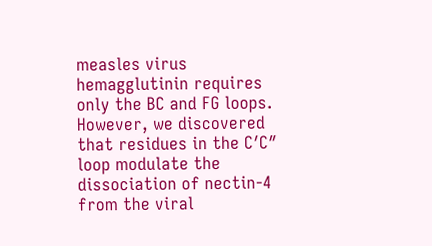measles virus hemagglutinin requires only the BC and FG loops. However, we discovered that residues in the C′C″ loop modulate the dissociation of nectin-4 from the viral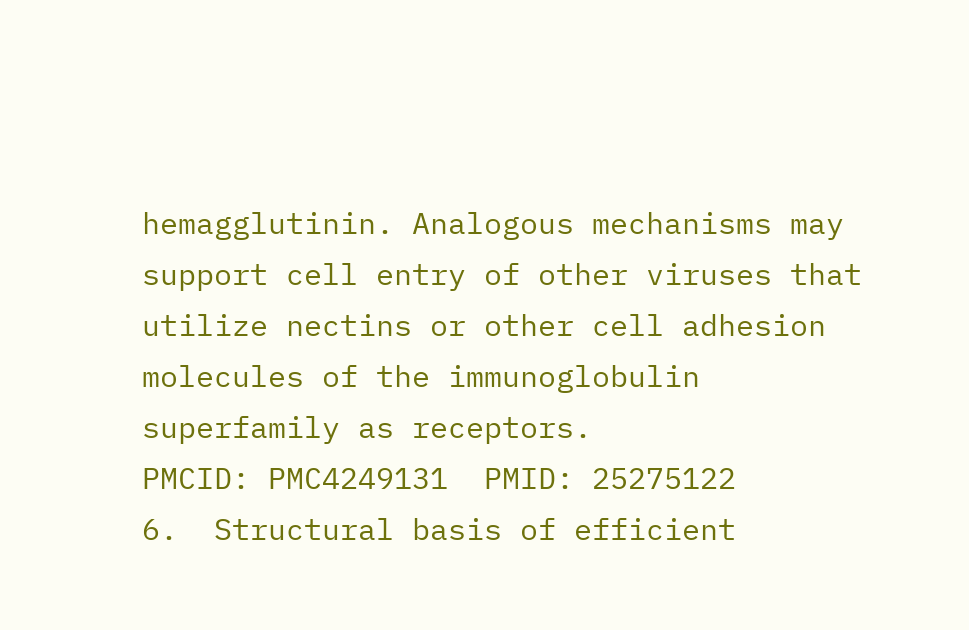hemagglutinin. Analogous mechanisms may support cell entry of other viruses that utilize nectins or other cell adhesion molecules of the immunoglobulin superfamily as receptors.
PMCID: PMC4249131  PMID: 25275122
6.  Structural basis of efficient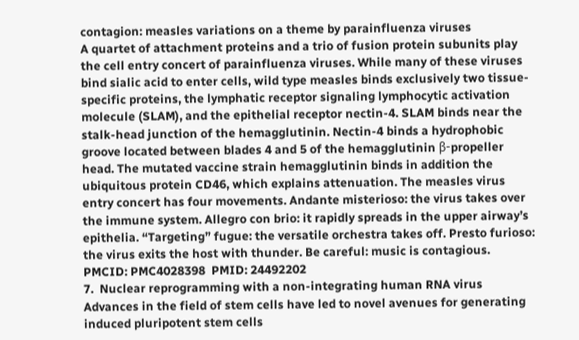contagion: measles variations on a theme by parainfluenza viruses
A quartet of attachment proteins and a trio of fusion protein subunits play the cell entry concert of parainfluenza viruses. While many of these viruses bind sialic acid to enter cells, wild type measles binds exclusively two tissue-specific proteins, the lymphatic receptor signaling lymphocytic activation molecule (SLAM), and the epithelial receptor nectin-4. SLAM binds near the stalk-head junction of the hemagglutinin. Nectin-4 binds a hydrophobic groove located between blades 4 and 5 of the hemagglutinin β-propeller head. The mutated vaccine strain hemagglutinin binds in addition the ubiquitous protein CD46, which explains attenuation. The measles virus entry concert has four movements. Andante misterioso: the virus takes over the immune system. Allegro con brio: it rapidly spreads in the upper airway’s epithelia. “Targeting” fugue: the versatile orchestra takes off. Presto furioso: the virus exits the host with thunder. Be careful: music is contagious.
PMCID: PMC4028398  PMID: 24492202
7.  Nuclear reprogramming with a non-integrating human RNA virus
Advances in the field of stem cells have led to novel avenues for generating induced pluripotent stem cells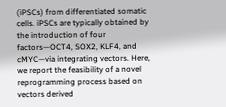(iPSCs) from differentiated somatic cells. iPSCs are typically obtained by the introduction of four factors—OCT4, SOX2, KLF4, and cMYC—via integrating vectors. Here, we report the feasibility of a novel reprogramming process based on vectors derived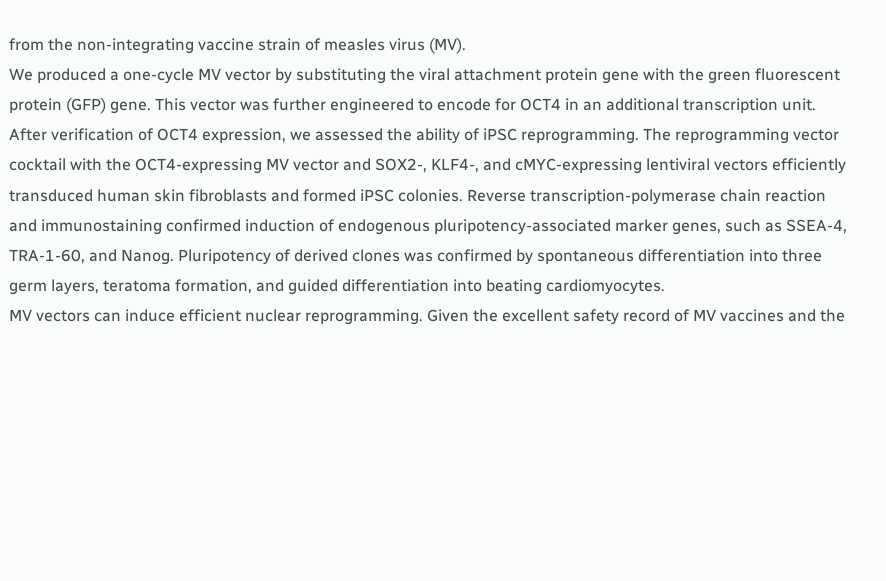from the non-integrating vaccine strain of measles virus (MV).
We produced a one-cycle MV vector by substituting the viral attachment protein gene with the green fluorescent protein (GFP) gene. This vector was further engineered to encode for OCT4 in an additional transcription unit.
After verification of OCT4 expression, we assessed the ability of iPSC reprogramming. The reprogramming vector cocktail with the OCT4-expressing MV vector and SOX2-, KLF4-, and cMYC-expressing lentiviral vectors efficiently transduced human skin fibroblasts and formed iPSC colonies. Reverse transcription-polymerase chain reaction and immunostaining confirmed induction of endogenous pluripotency-associated marker genes, such as SSEA-4, TRA-1-60, and Nanog. Pluripotency of derived clones was confirmed by spontaneous differentiation into three germ layers, teratoma formation, and guided differentiation into beating cardiomyocytes.
MV vectors can induce efficient nuclear reprogramming. Given the excellent safety record of MV vaccines and the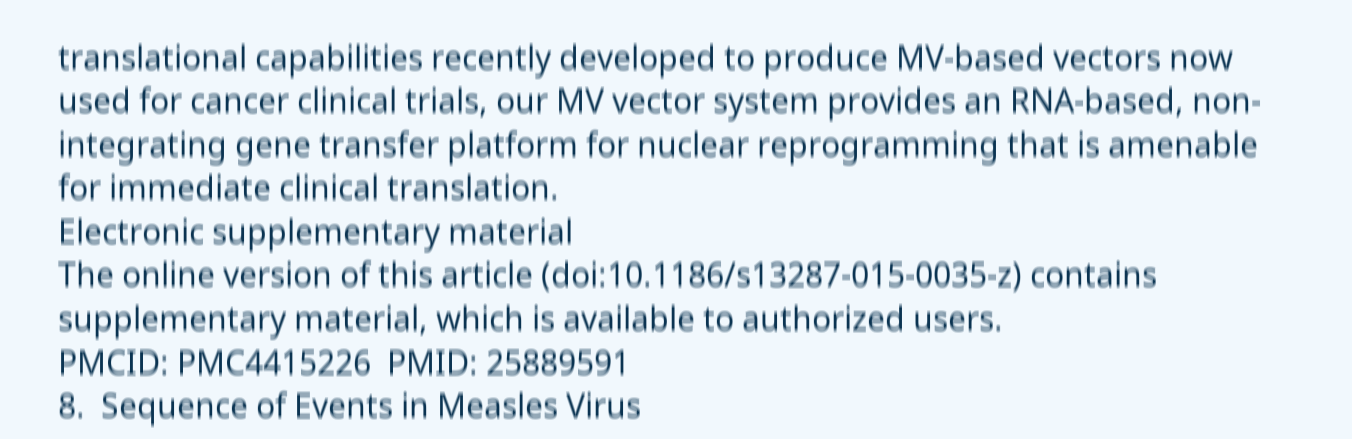translational capabilities recently developed to produce MV-based vectors now used for cancer clinical trials, our MV vector system provides an RNA-based, non-integrating gene transfer platform for nuclear reprogramming that is amenable for immediate clinical translation.
Electronic supplementary material
The online version of this article (doi:10.1186/s13287-015-0035-z) contains supplementary material, which is available to authorized users.
PMCID: PMC4415226  PMID: 25889591
8.  Sequence of Events in Measles Virus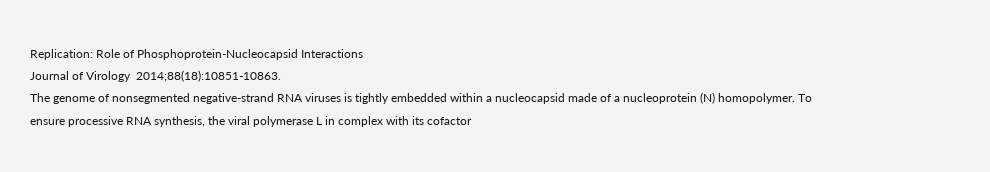Replication: Role of Phosphoprotein-Nucleocapsid Interactions
Journal of Virology  2014;88(18):10851-10863.
The genome of nonsegmented negative-strand RNA viruses is tightly embedded within a nucleocapsid made of a nucleoprotein (N) homopolymer. To ensure processive RNA synthesis, the viral polymerase L in complex with its cofactor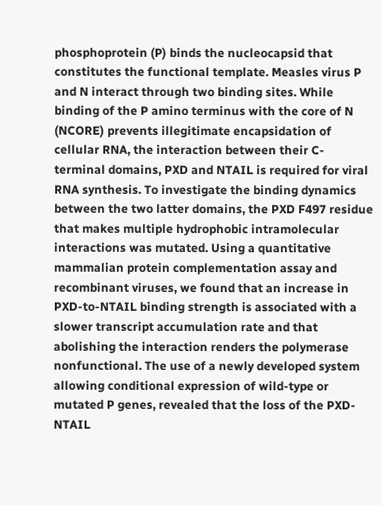phosphoprotein (P) binds the nucleocapsid that constitutes the functional template. Measles virus P and N interact through two binding sites. While binding of the P amino terminus with the core of N (NCORE) prevents illegitimate encapsidation of cellular RNA, the interaction between their C-terminal domains, PXD and NTAIL is required for viral RNA synthesis. To investigate the binding dynamics between the two latter domains, the PXD F497 residue that makes multiple hydrophobic intramolecular interactions was mutated. Using a quantitative mammalian protein complementation assay and recombinant viruses, we found that an increase in PXD-to-NTAIL binding strength is associated with a slower transcript accumulation rate and that abolishing the interaction renders the polymerase nonfunctional. The use of a newly developed system allowing conditional expression of wild-type or mutated P genes, revealed that the loss of the PXD-NTAIL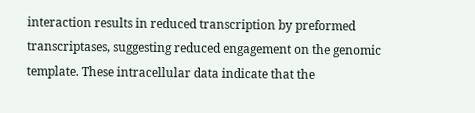interaction results in reduced transcription by preformed transcriptases, suggesting reduced engagement on the genomic template. These intracellular data indicate that the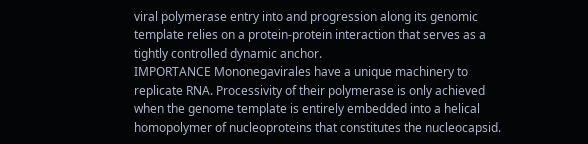viral polymerase entry into and progression along its genomic template relies on a protein-protein interaction that serves as a tightly controlled dynamic anchor.
IMPORTANCE Mononegavirales have a unique machinery to replicate RNA. Processivity of their polymerase is only achieved when the genome template is entirely embedded into a helical homopolymer of nucleoproteins that constitutes the nucleocapsid.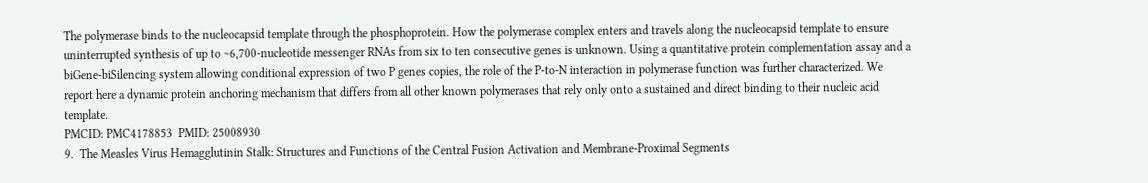The polymerase binds to the nucleocapsid template through the phosphoprotein. How the polymerase complex enters and travels along the nucleocapsid template to ensure uninterrupted synthesis of up to ∼6,700-nucleotide messenger RNAs from six to ten consecutive genes is unknown. Using a quantitative protein complementation assay and a biGene-biSilencing system allowing conditional expression of two P genes copies, the role of the P-to-N interaction in polymerase function was further characterized. We report here a dynamic protein anchoring mechanism that differs from all other known polymerases that rely only onto a sustained and direct binding to their nucleic acid template.
PMCID: PMC4178853  PMID: 25008930
9.  The Measles Virus Hemagglutinin Stalk: Structures and Functions of the Central Fusion Activation and Membrane-Proximal Segments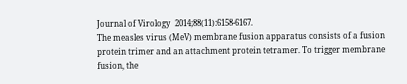Journal of Virology  2014;88(11):6158-6167.
The measles virus (MeV) membrane fusion apparatus consists of a fusion protein trimer and an attachment protein tetramer. To trigger membrane fusion, the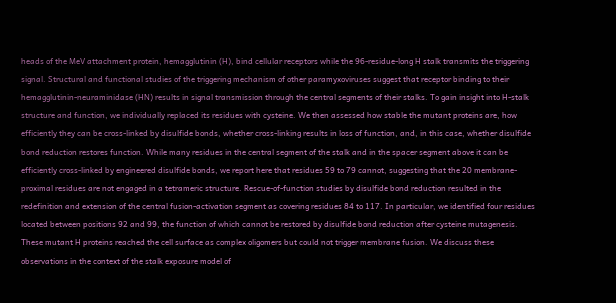heads of the MeV attachment protein, hemagglutinin (H), bind cellular receptors while the 96-residue-long H stalk transmits the triggering signal. Structural and functional studies of the triggering mechanism of other paramyxoviruses suggest that receptor binding to their hemagglutinin-neuraminidase (HN) results in signal transmission through the central segments of their stalks. To gain insight into H-stalk structure and function, we individually replaced its residues with cysteine. We then assessed how stable the mutant proteins are, how efficiently they can be cross-linked by disulfide bonds, whether cross-linking results in loss of function, and, in this case, whether disulfide bond reduction restores function. While many residues in the central segment of the stalk and in the spacer segment above it can be efficiently cross-linked by engineered disulfide bonds, we report here that residues 59 to 79 cannot, suggesting that the 20 membrane-proximal residues are not engaged in a tetrameric structure. Rescue-of-function studies by disulfide bond reduction resulted in the redefinition and extension of the central fusion-activation segment as covering residues 84 to 117. In particular, we identified four residues located between positions 92 and 99, the function of which cannot be restored by disulfide bond reduction after cysteine mutagenesis. These mutant H proteins reached the cell surface as complex oligomers but could not trigger membrane fusion. We discuss these observations in the context of the stalk exposure model of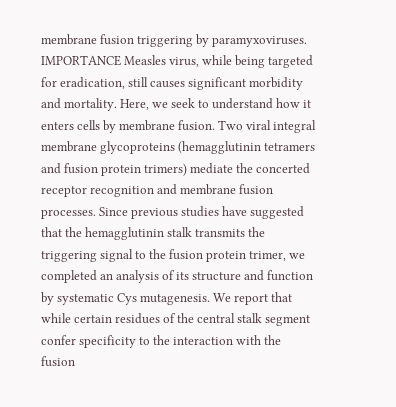membrane fusion triggering by paramyxoviruses.
IMPORTANCE Measles virus, while being targeted for eradication, still causes significant morbidity and mortality. Here, we seek to understand how it enters cells by membrane fusion. Two viral integral membrane glycoproteins (hemagglutinin tetramers and fusion protein trimers) mediate the concerted receptor recognition and membrane fusion processes. Since previous studies have suggested that the hemagglutinin stalk transmits the triggering signal to the fusion protein trimer, we completed an analysis of its structure and function by systematic Cys mutagenesis. We report that while certain residues of the central stalk segment confer specificity to the interaction with the fusion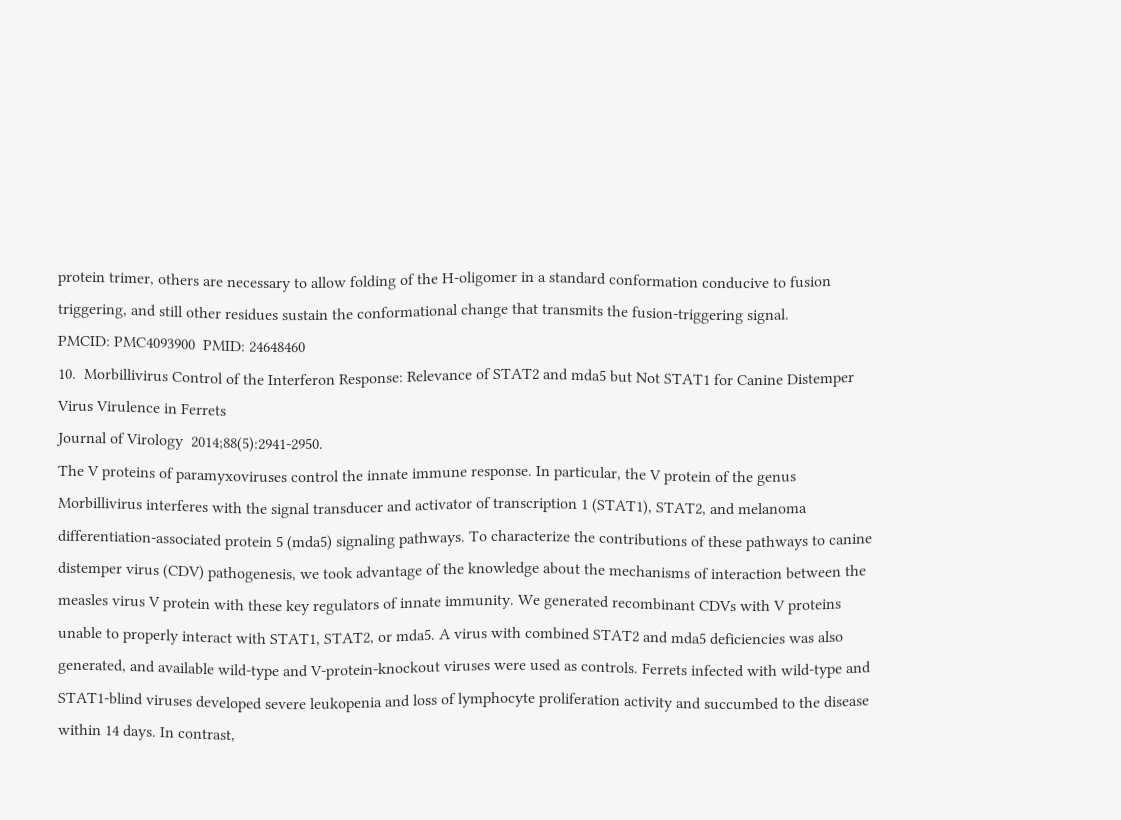protein trimer, others are necessary to allow folding of the H-oligomer in a standard conformation conducive to fusion triggering, and still other residues sustain the conformational change that transmits the fusion-triggering signal.
PMCID: PMC4093900  PMID: 24648460
10.  Morbillivirus Control of the Interferon Response: Relevance of STAT2 and mda5 but Not STAT1 for Canine Distemper Virus Virulence in Ferrets
Journal of Virology  2014;88(5):2941-2950.
The V proteins of paramyxoviruses control the innate immune response. In particular, the V protein of the genus Morbillivirus interferes with the signal transducer and activator of transcription 1 (STAT1), STAT2, and melanoma differentiation-associated protein 5 (mda5) signaling pathways. To characterize the contributions of these pathways to canine distemper virus (CDV) pathogenesis, we took advantage of the knowledge about the mechanisms of interaction between the measles virus V protein with these key regulators of innate immunity. We generated recombinant CDVs with V proteins unable to properly interact with STAT1, STAT2, or mda5. A virus with combined STAT2 and mda5 deficiencies was also generated, and available wild-type and V-protein-knockout viruses were used as controls. Ferrets infected with wild-type and STAT1-blind viruses developed severe leukopenia and loss of lymphocyte proliferation activity and succumbed to the disease within 14 days. In contrast,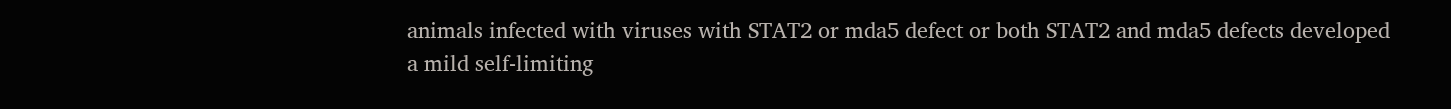animals infected with viruses with STAT2 or mda5 defect or both STAT2 and mda5 defects developed a mild self-limiting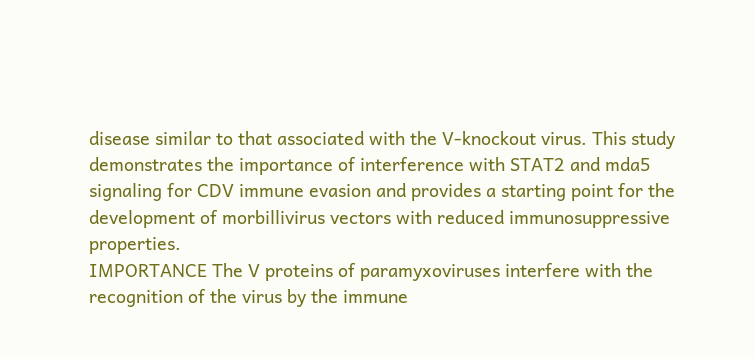disease similar to that associated with the V-knockout virus. This study demonstrates the importance of interference with STAT2 and mda5 signaling for CDV immune evasion and provides a starting point for the development of morbillivirus vectors with reduced immunosuppressive properties.
IMPORTANCE The V proteins of paramyxoviruses interfere with the recognition of the virus by the immune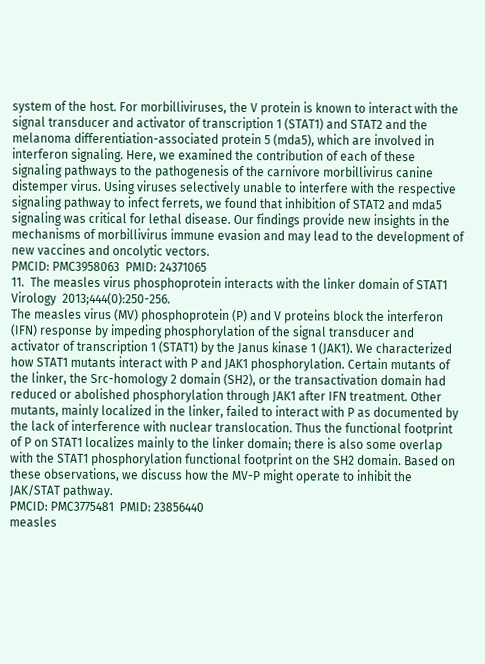system of the host. For morbilliviruses, the V protein is known to interact with the signal transducer and activator of transcription 1 (STAT1) and STAT2 and the melanoma differentiation-associated protein 5 (mda5), which are involved in interferon signaling. Here, we examined the contribution of each of these signaling pathways to the pathogenesis of the carnivore morbillivirus canine distemper virus. Using viruses selectively unable to interfere with the respective signaling pathway to infect ferrets, we found that inhibition of STAT2 and mda5 signaling was critical for lethal disease. Our findings provide new insights in the mechanisms of morbillivirus immune evasion and may lead to the development of new vaccines and oncolytic vectors.
PMCID: PMC3958063  PMID: 24371065
11.  The measles virus phosphoprotein interacts with the linker domain of STAT1
Virology  2013;444(0):250-256.
The measles virus (MV) phosphoprotein (P) and V proteins block the interferon (IFN) response by impeding phosphorylation of the signal transducer and activator of transcription 1 (STAT1) by the Janus kinase 1 (JAK1). We characterized how STAT1 mutants interact with P and JAK1 phosphorylation. Certain mutants of the linker, the Src-homology 2 domain (SH2), or the transactivation domain had reduced or abolished phosphorylation through JAK1 after IFN treatment. Other mutants, mainly localized in the linker, failed to interact with P as documented by the lack of interference with nuclear translocation. Thus the functional footprint of P on STAT1 localizes mainly to the linker domain; there is also some overlap with the STAT1 phosphorylation functional footprint on the SH2 domain. Based on these observations, we discuss how the MV-P might operate to inhibit the JAK/STAT pathway.
PMCID: PMC3775481  PMID: 23856440
measles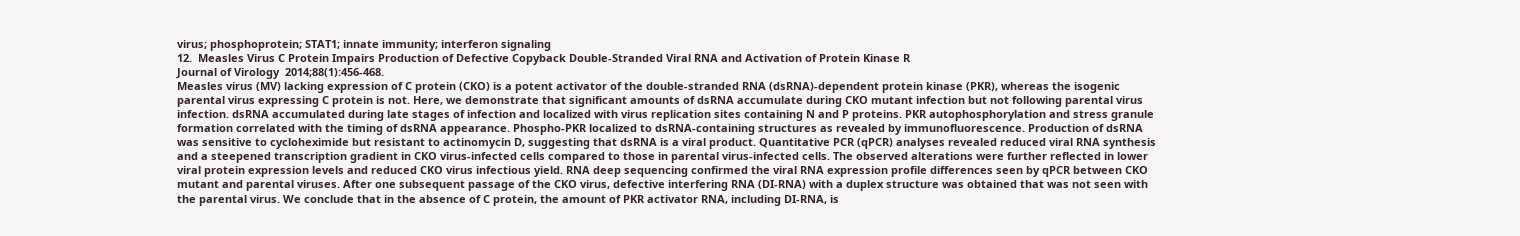virus; phosphoprotein; STAT1; innate immunity; interferon signaling
12.  Measles Virus C Protein Impairs Production of Defective Copyback Double-Stranded Viral RNA and Activation of Protein Kinase R
Journal of Virology  2014;88(1):456-468.
Measles virus (MV) lacking expression of C protein (CKO) is a potent activator of the double-stranded RNA (dsRNA)-dependent protein kinase (PKR), whereas the isogenic parental virus expressing C protein is not. Here, we demonstrate that significant amounts of dsRNA accumulate during CKO mutant infection but not following parental virus infection. dsRNA accumulated during late stages of infection and localized with virus replication sites containing N and P proteins. PKR autophosphorylation and stress granule formation correlated with the timing of dsRNA appearance. Phospho-PKR localized to dsRNA-containing structures as revealed by immunofluorescence. Production of dsRNA was sensitive to cycloheximide but resistant to actinomycin D, suggesting that dsRNA is a viral product. Quantitative PCR (qPCR) analyses revealed reduced viral RNA synthesis and a steepened transcription gradient in CKO virus-infected cells compared to those in parental virus-infected cells. The observed alterations were further reflected in lower viral protein expression levels and reduced CKO virus infectious yield. RNA deep sequencing confirmed the viral RNA expression profile differences seen by qPCR between CKO mutant and parental viruses. After one subsequent passage of the CKO virus, defective interfering RNA (DI-RNA) with a duplex structure was obtained that was not seen with the parental virus. We conclude that in the absence of C protein, the amount of PKR activator RNA, including DI-RNA, is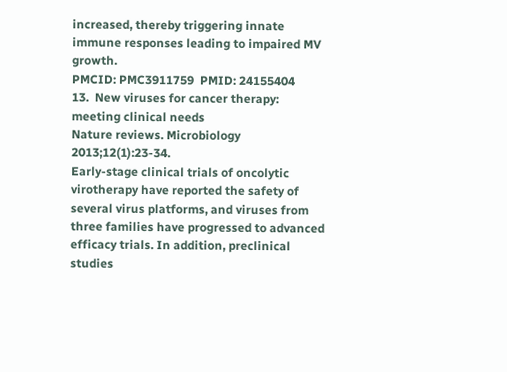increased, thereby triggering innate immune responses leading to impaired MV growth.
PMCID: PMC3911759  PMID: 24155404
13.  New viruses for cancer therapy: meeting clinical needs
Nature reviews. Microbiology  2013;12(1):23-34.
Early-stage clinical trials of oncolytic virotherapy have reported the safety of several virus platforms, and viruses from three families have progressed to advanced efficacy trials. In addition, preclinical studies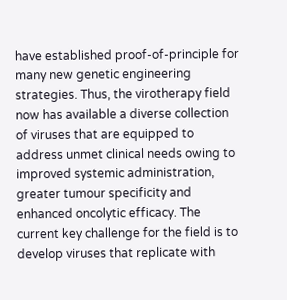have established proof-of-principle for many new genetic engineering strategies. Thus, the virotherapy field now has available a diverse collection of viruses that are equipped to address unmet clinical needs owing to improved systemic administration, greater tumour specificity and enhanced oncolytic efficacy. The current key challenge for the field is to develop viruses that replicate with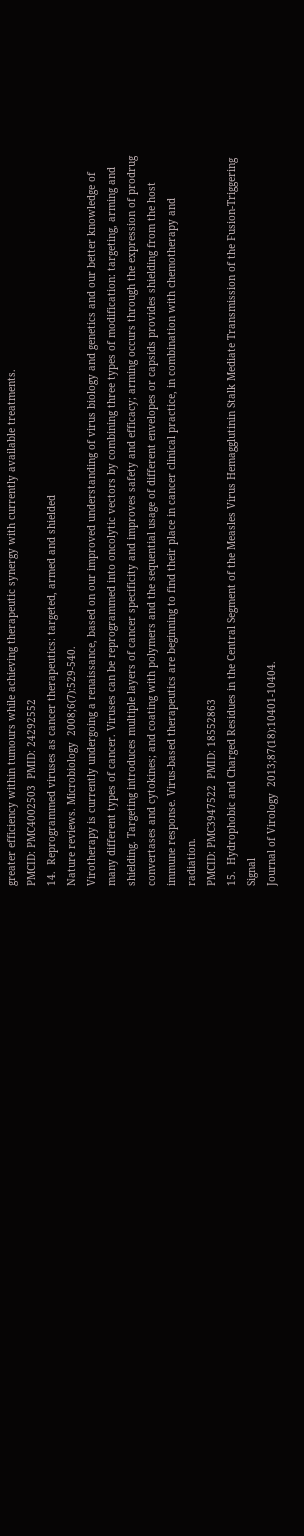greater efficiency within tumours while achieving therapeutic synergy with currently available treatments.
PMCID: PMC4002503  PMID: 24292552
14.  Reprogrammed viruses as cancer therapeutics: targeted, armed and shielded
Nature reviews. Microbiology  2008;6(7):529-540.
Virotherapy is currently undergoing a renaissance, based on our improved understanding of virus biology and genetics and our better knowledge of many different types of cancer. Viruses can be reprogrammed into oncolytic vectors by combining three types of modification: targeting, arming and shielding. Targeting introduces multiple layers of cancer specificity and improves safety and efficacy; arming occurs through the expression of prodrug convertases and cytokines; and coating with polymers and the sequential usage of different envelopes or capsids provides shielding from the host immune response. Virus-based therapeutics are beginning to find their place in cancer clinical practice, in combination with chemotherapy and radiation.
PMCID: PMC3947522  PMID: 18552863
15.  Hydrophobic and Charged Residues in the Central Segment of the Measles Virus Hemagglutinin Stalk Mediate Transmission of the Fusion-Triggering Signal
Journal of Virology  2013;87(18):10401-10404.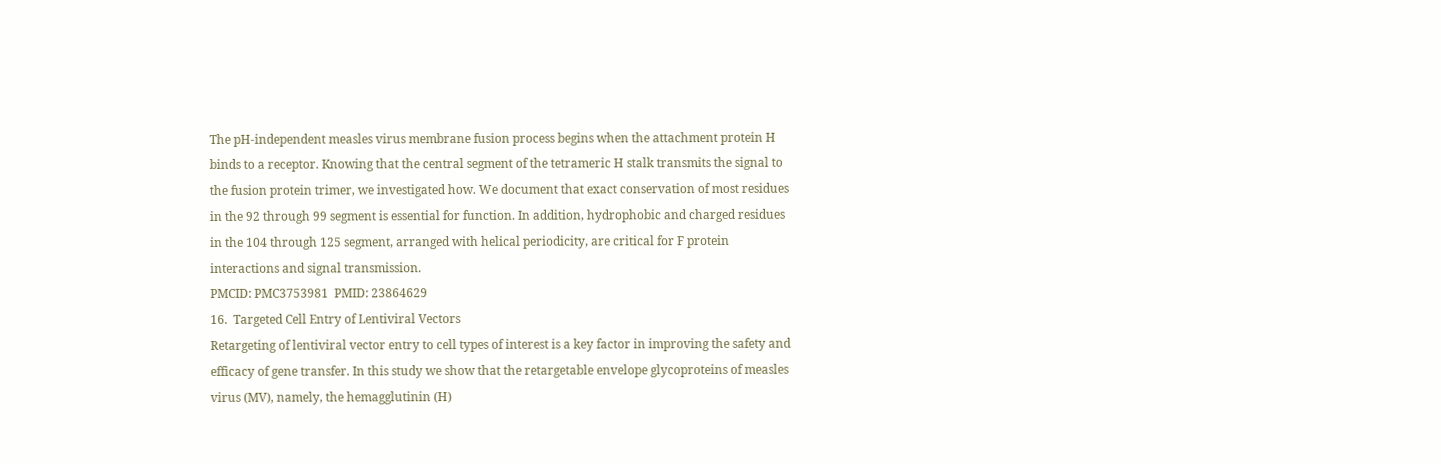The pH-independent measles virus membrane fusion process begins when the attachment protein H binds to a receptor. Knowing that the central segment of the tetrameric H stalk transmits the signal to the fusion protein trimer, we investigated how. We document that exact conservation of most residues in the 92 through 99 segment is essential for function. In addition, hydrophobic and charged residues in the 104 through 125 segment, arranged with helical periodicity, are critical for F protein interactions and signal transmission.
PMCID: PMC3753981  PMID: 23864629
16.  Targeted Cell Entry of Lentiviral Vectors
Retargeting of lentiviral vector entry to cell types of interest is a key factor in improving the safety and efficacy of gene transfer. In this study we show that the retargetable envelope glycoproteins of measles virus (MV), namely, the hemagglutinin (H)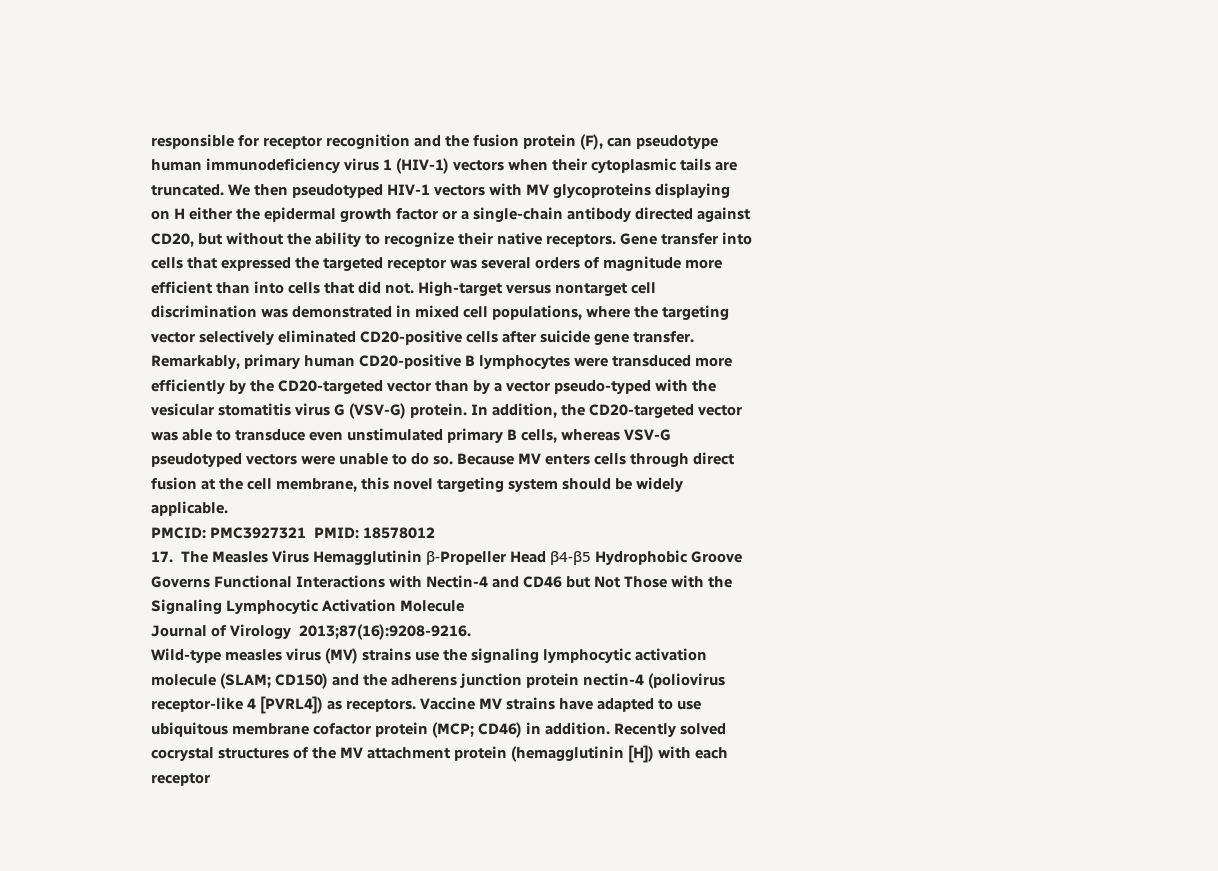responsible for receptor recognition and the fusion protein (F), can pseudotype human immunodeficiency virus 1 (HIV-1) vectors when their cytoplasmic tails are truncated. We then pseudotyped HIV-1 vectors with MV glycoproteins displaying on H either the epidermal growth factor or a single-chain antibody directed against CD20, but without the ability to recognize their native receptors. Gene transfer into cells that expressed the targeted receptor was several orders of magnitude more efficient than into cells that did not. High-target versus nontarget cell discrimination was demonstrated in mixed cell populations, where the targeting vector selectively eliminated CD20-positive cells after suicide gene transfer. Remarkably, primary human CD20-positive B lymphocytes were transduced more efficiently by the CD20-targeted vector than by a vector pseudo-typed with the vesicular stomatitis virus G (VSV-G) protein. In addition, the CD20-targeted vector was able to transduce even unstimulated primary B cells, whereas VSV-G pseudotyped vectors were unable to do so. Because MV enters cells through direct fusion at the cell membrane, this novel targeting system should be widely applicable.
PMCID: PMC3927321  PMID: 18578012
17.  The Measles Virus Hemagglutinin β-Propeller Head β4-β5 Hydrophobic Groove Governs Functional Interactions with Nectin-4 and CD46 but Not Those with the Signaling Lymphocytic Activation Molecule
Journal of Virology  2013;87(16):9208-9216.
Wild-type measles virus (MV) strains use the signaling lymphocytic activation molecule (SLAM; CD150) and the adherens junction protein nectin-4 (poliovirus receptor-like 4 [PVRL4]) as receptors. Vaccine MV strains have adapted to use ubiquitous membrane cofactor protein (MCP; CD46) in addition. Recently solved cocrystal structures of the MV attachment protein (hemagglutinin [H]) with each receptor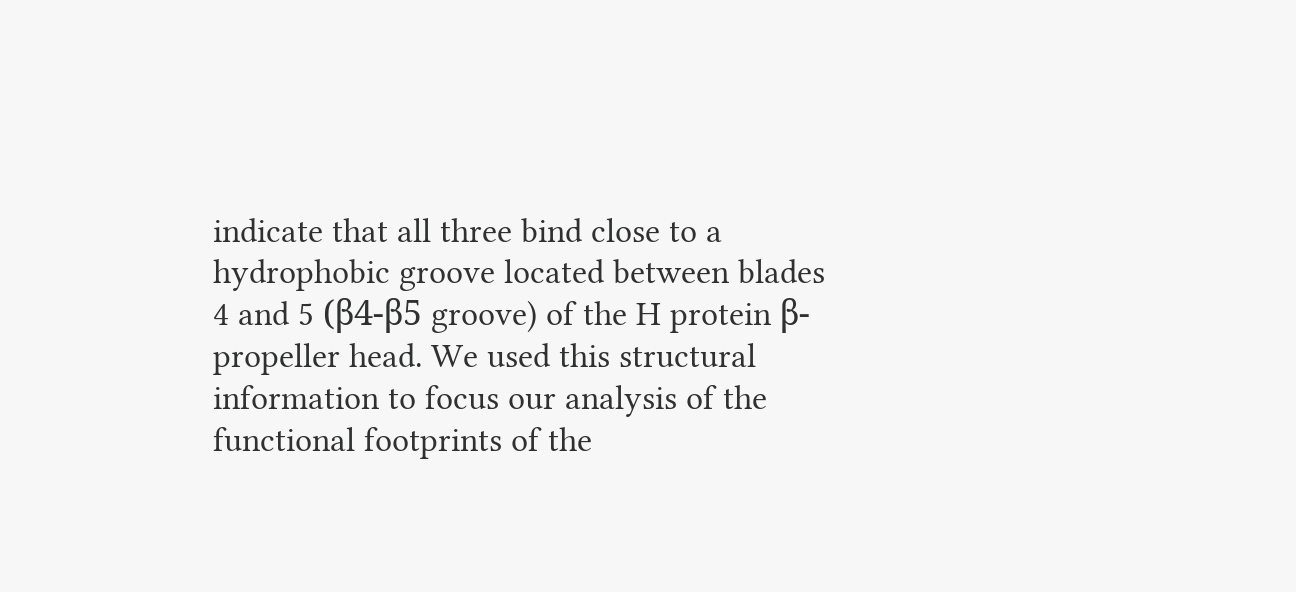indicate that all three bind close to a hydrophobic groove located between blades 4 and 5 (β4-β5 groove) of the H protein β-propeller head. We used this structural information to focus our analysis of the functional footprints of the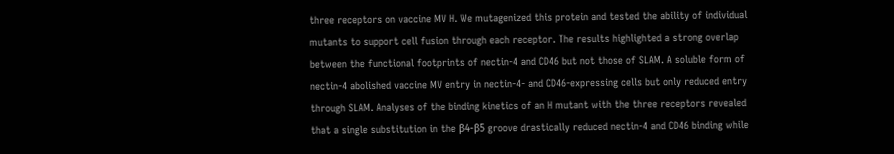three receptors on vaccine MV H. We mutagenized this protein and tested the ability of individual mutants to support cell fusion through each receptor. The results highlighted a strong overlap between the functional footprints of nectin-4 and CD46 but not those of SLAM. A soluble form of nectin-4 abolished vaccine MV entry in nectin-4- and CD46-expressing cells but only reduced entry through SLAM. Analyses of the binding kinetics of an H mutant with the three receptors revealed that a single substitution in the β4-β5 groove drastically reduced nectin-4 and CD46 binding while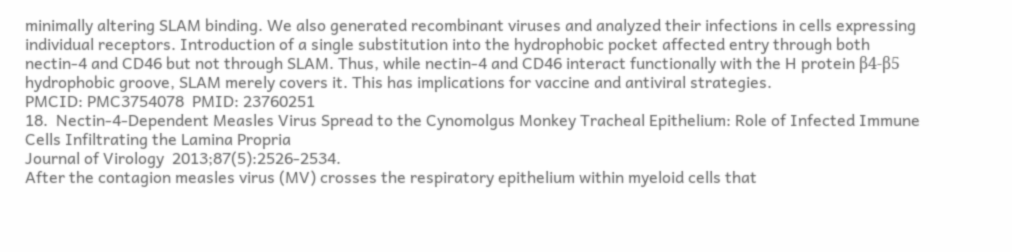minimally altering SLAM binding. We also generated recombinant viruses and analyzed their infections in cells expressing individual receptors. Introduction of a single substitution into the hydrophobic pocket affected entry through both nectin-4 and CD46 but not through SLAM. Thus, while nectin-4 and CD46 interact functionally with the H protein β4-β5 hydrophobic groove, SLAM merely covers it. This has implications for vaccine and antiviral strategies.
PMCID: PMC3754078  PMID: 23760251
18.  Nectin-4-Dependent Measles Virus Spread to the Cynomolgus Monkey Tracheal Epithelium: Role of Infected Immune Cells Infiltrating the Lamina Propria
Journal of Virology  2013;87(5):2526-2534.
After the contagion measles virus (MV) crosses the respiratory epithelium within myeloid cells that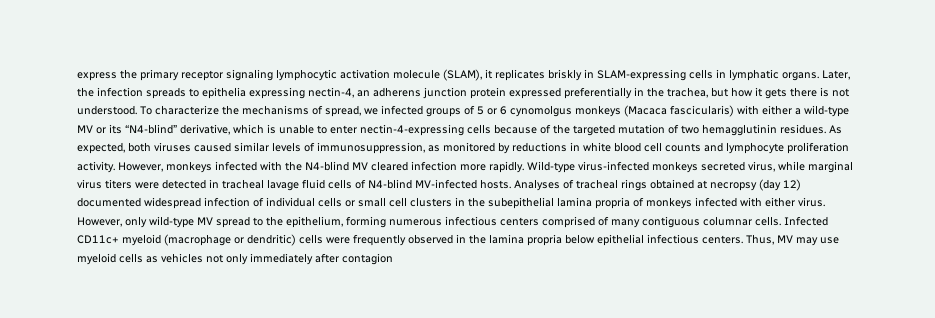express the primary receptor signaling lymphocytic activation molecule (SLAM), it replicates briskly in SLAM-expressing cells in lymphatic organs. Later, the infection spreads to epithelia expressing nectin-4, an adherens junction protein expressed preferentially in the trachea, but how it gets there is not understood. To characterize the mechanisms of spread, we infected groups of 5 or 6 cynomolgus monkeys (Macaca fascicularis) with either a wild-type MV or its “N4-blind” derivative, which is unable to enter nectin-4-expressing cells because of the targeted mutation of two hemagglutinin residues. As expected, both viruses caused similar levels of immunosuppression, as monitored by reductions in white blood cell counts and lymphocyte proliferation activity. However, monkeys infected with the N4-blind MV cleared infection more rapidly. Wild-type virus-infected monkeys secreted virus, while marginal virus titers were detected in tracheal lavage fluid cells of N4-blind MV-infected hosts. Analyses of tracheal rings obtained at necropsy (day 12) documented widespread infection of individual cells or small cell clusters in the subepithelial lamina propria of monkeys infected with either virus. However, only wild-type MV spread to the epithelium, forming numerous infectious centers comprised of many contiguous columnar cells. Infected CD11c+ myeloid (macrophage or dendritic) cells were frequently observed in the lamina propria below epithelial infectious centers. Thus, MV may use myeloid cells as vehicles not only immediately after contagion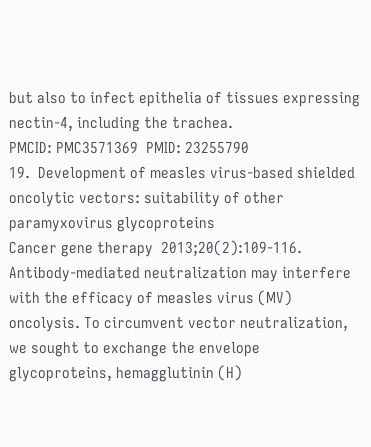but also to infect epithelia of tissues expressing nectin-4, including the trachea.
PMCID: PMC3571369  PMID: 23255790
19.  Development of measles virus-based shielded oncolytic vectors: suitability of other paramyxovirus glycoproteins
Cancer gene therapy  2013;20(2):109-116.
Antibody-mediated neutralization may interfere with the efficacy of measles virus (MV) oncolysis. To circumvent vector neutralization, we sought to exchange the envelope glycoproteins, hemagglutinin (H)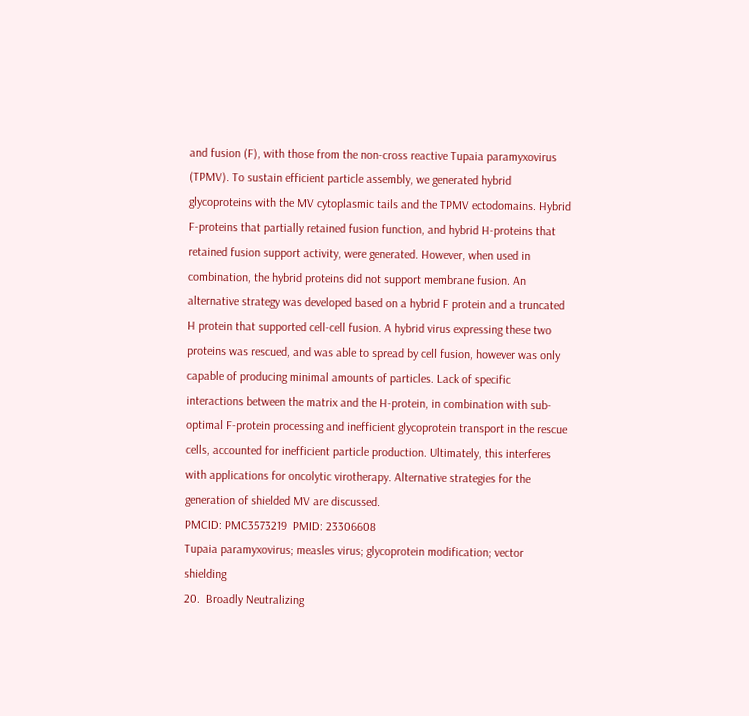and fusion (F), with those from the non-cross reactive Tupaia paramyxovirus (TPMV). To sustain efficient particle assembly, we generated hybrid glycoproteins with the MV cytoplasmic tails and the TPMV ectodomains. Hybrid F-proteins that partially retained fusion function, and hybrid H-proteins that retained fusion support activity, were generated. However, when used in combination, the hybrid proteins did not support membrane fusion. An alternative strategy was developed based on a hybrid F protein and a truncated H protein that supported cell-cell fusion. A hybrid virus expressing these two proteins was rescued, and was able to spread by cell fusion, however was only capable of producing minimal amounts of particles. Lack of specific interactions between the matrix and the H-protein, in combination with sub-optimal F-protein processing and inefficient glycoprotein transport in the rescue cells, accounted for inefficient particle production. Ultimately, this interferes with applications for oncolytic virotherapy. Alternative strategies for the generation of shielded MV are discussed.
PMCID: PMC3573219  PMID: 23306608
Tupaia paramyxovirus; measles virus; glycoprotein modification; vector shielding
20.  Broadly Neutralizing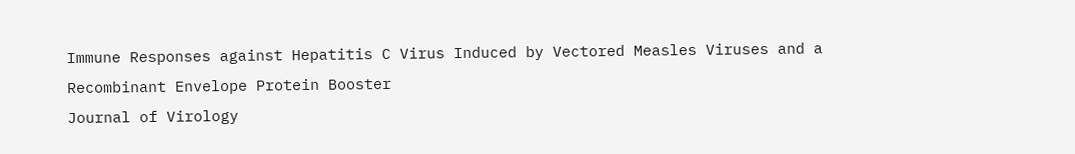Immune Responses against Hepatitis C Virus Induced by Vectored Measles Viruses and a Recombinant Envelope Protein Booster
Journal of Virology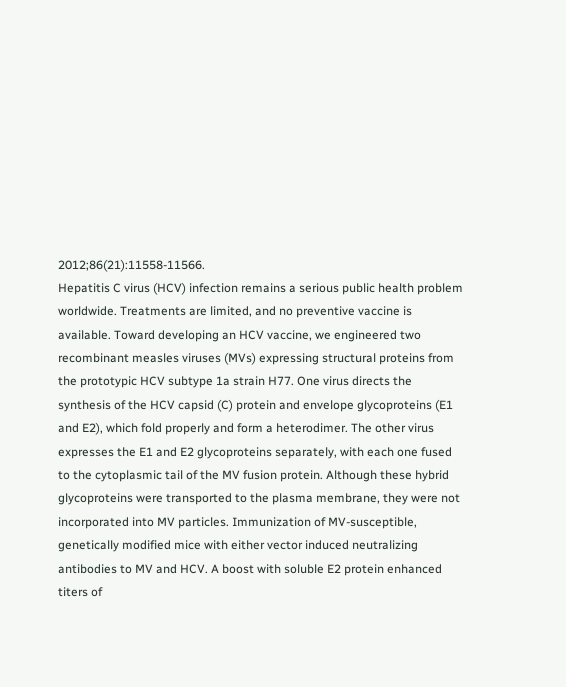2012;86(21):11558-11566.
Hepatitis C virus (HCV) infection remains a serious public health problem worldwide. Treatments are limited, and no preventive vaccine is available. Toward developing an HCV vaccine, we engineered two recombinant measles viruses (MVs) expressing structural proteins from the prototypic HCV subtype 1a strain H77. One virus directs the synthesis of the HCV capsid (C) protein and envelope glycoproteins (E1 and E2), which fold properly and form a heterodimer. The other virus expresses the E1 and E2 glycoproteins separately, with each one fused to the cytoplasmic tail of the MV fusion protein. Although these hybrid glycoproteins were transported to the plasma membrane, they were not incorporated into MV particles. Immunization of MV-susceptible, genetically modified mice with either vector induced neutralizing antibodies to MV and HCV. A boost with soluble E2 protein enhanced titers of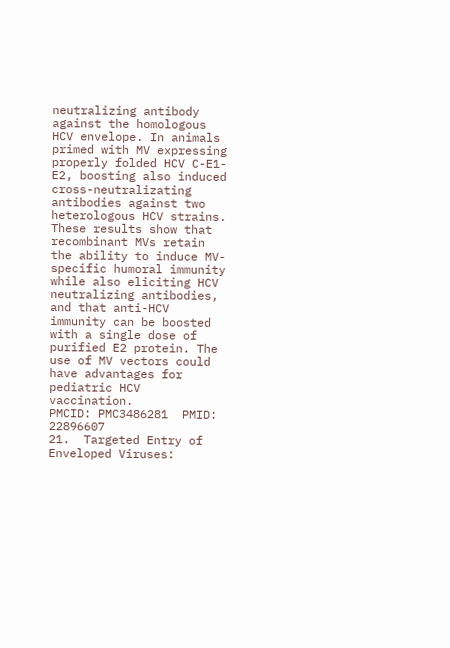neutralizing antibody against the homologous HCV envelope. In animals primed with MV expressing properly folded HCV C-E1-E2, boosting also induced cross-neutralizating antibodies against two heterologous HCV strains. These results show that recombinant MVs retain the ability to induce MV-specific humoral immunity while also eliciting HCV neutralizing antibodies, and that anti-HCV immunity can be boosted with a single dose of purified E2 protein. The use of MV vectors could have advantages for pediatric HCV vaccination.
PMCID: PMC3486281  PMID: 22896607
21.  Targeted Entry of Enveloped Viruses: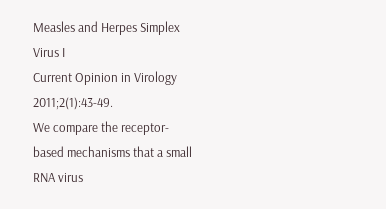Measles and Herpes Simplex Virus I
Current Opinion in Virology  2011;2(1):43-49.
We compare the receptor-based mechanisms that a small RNA virus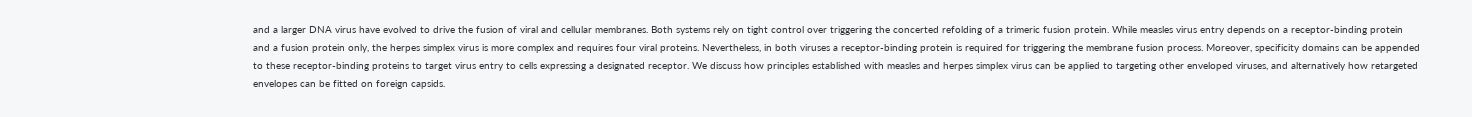and a larger DNA virus have evolved to drive the fusion of viral and cellular membranes. Both systems rely on tight control over triggering the concerted refolding of a trimeric fusion protein. While measles virus entry depends on a receptor-binding protein and a fusion protein only, the herpes simplex virus is more complex and requires four viral proteins. Nevertheless, in both viruses a receptor-binding protein is required for triggering the membrane fusion process. Moreover, specificity domains can be appended to these receptor-binding proteins to target virus entry to cells expressing a designated receptor. We discuss how principles established with measles and herpes simplex virus can be applied to targeting other enveloped viruses, and alternatively how retargeted envelopes can be fitted on foreign capsids.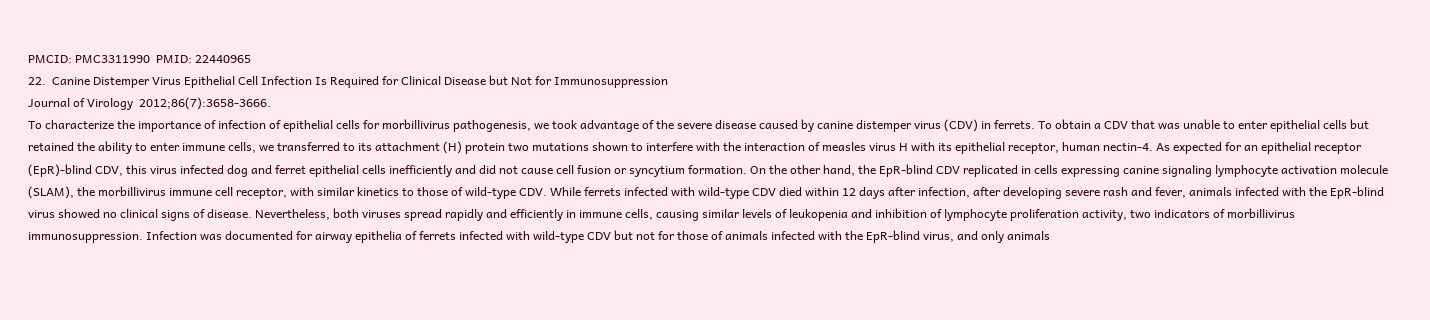PMCID: PMC3311990  PMID: 22440965
22.  Canine Distemper Virus Epithelial Cell Infection Is Required for Clinical Disease but Not for Immunosuppression
Journal of Virology  2012;86(7):3658-3666.
To characterize the importance of infection of epithelial cells for morbillivirus pathogenesis, we took advantage of the severe disease caused by canine distemper virus (CDV) in ferrets. To obtain a CDV that was unable to enter epithelial cells but retained the ability to enter immune cells, we transferred to its attachment (H) protein two mutations shown to interfere with the interaction of measles virus H with its epithelial receptor, human nectin-4. As expected for an epithelial receptor (EpR)-blind CDV, this virus infected dog and ferret epithelial cells inefficiently and did not cause cell fusion or syncytium formation. On the other hand, the EpR-blind CDV replicated in cells expressing canine signaling lymphocyte activation molecule (SLAM), the morbillivirus immune cell receptor, with similar kinetics to those of wild-type CDV. While ferrets infected with wild-type CDV died within 12 days after infection, after developing severe rash and fever, animals infected with the EpR-blind virus showed no clinical signs of disease. Nevertheless, both viruses spread rapidly and efficiently in immune cells, causing similar levels of leukopenia and inhibition of lymphocyte proliferation activity, two indicators of morbillivirus immunosuppression. Infection was documented for airway epithelia of ferrets infected with wild-type CDV but not for those of animals infected with the EpR-blind virus, and only animals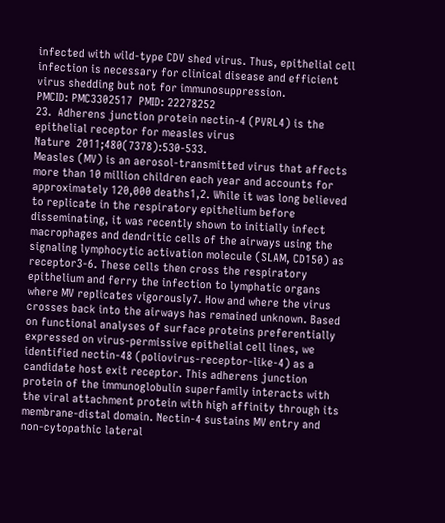infected with wild-type CDV shed virus. Thus, epithelial cell infection is necessary for clinical disease and efficient virus shedding but not for immunosuppression.
PMCID: PMC3302517  PMID: 22278252
23.  Adherens junction protein nectin-4 (PVRL4) is the epithelial receptor for measles virus
Nature  2011;480(7378):530-533.
Measles (MV) is an aerosol-transmitted virus that affects more than 10 million children each year and accounts for approximately 120,000 deaths1,2. While it was long believed to replicate in the respiratory epithelium before disseminating, it was recently shown to initially infect macrophages and dendritic cells of the airways using the signaling lymphocytic activation molecule (SLAM, CD150) as receptor3-6. These cells then cross the respiratory epithelium and ferry the infection to lymphatic organs where MV replicates vigorously7. How and where the virus crosses back into the airways has remained unknown. Based on functional analyses of surface proteins preferentially expressed on virus-permissive epithelial cell lines, we identified nectin-48 (poliovirus-receptor-like-4) as a candidate host exit receptor. This adherens junction protein of the immunoglobulin superfamily interacts with the viral attachment protein with high affinity through its membrane-distal domain. Nectin-4 sustains MV entry and non-cytopathic lateral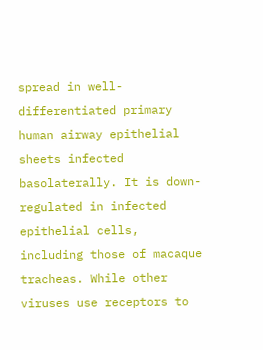spread in well-differentiated primary human airway epithelial sheets infected basolaterally. It is down-regulated in infected epithelial cells, including those of macaque tracheas. While other viruses use receptors to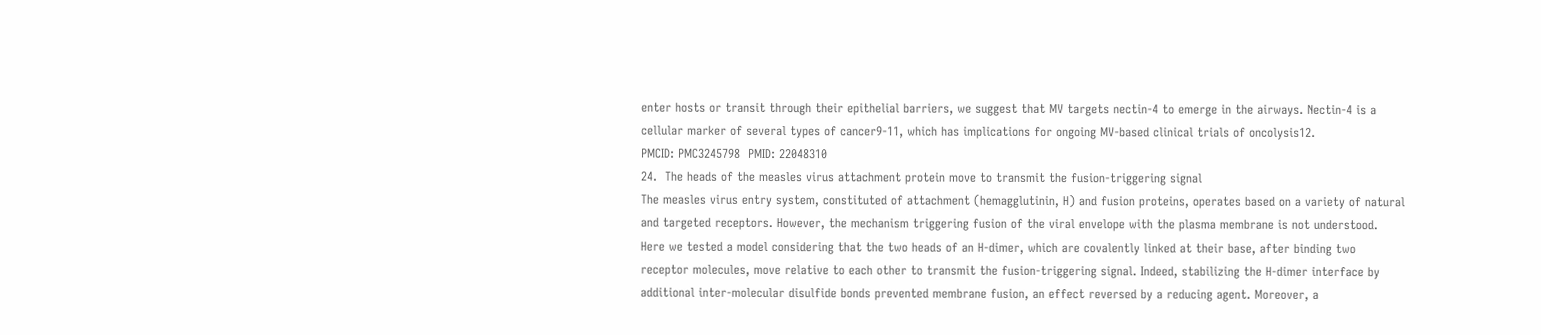enter hosts or transit through their epithelial barriers, we suggest that MV targets nectin-4 to emerge in the airways. Nectin-4 is a cellular marker of several types of cancer9-11, which has implications for ongoing MV-based clinical trials of oncolysis12.
PMCID: PMC3245798  PMID: 22048310
24.  The heads of the measles virus attachment protein move to transmit the fusion-triggering signal
The measles virus entry system, constituted of attachment (hemagglutinin, H) and fusion proteins, operates based on a variety of natural and targeted receptors. However, the mechanism triggering fusion of the viral envelope with the plasma membrane is not understood. Here we tested a model considering that the two heads of an H-dimer, which are covalently linked at their base, after binding two receptor molecules, move relative to each other to transmit the fusion-triggering signal. Indeed, stabilizing the H-dimer interface by additional inter-molecular disulfide bonds prevented membrane fusion, an effect reversed by a reducing agent. Moreover, a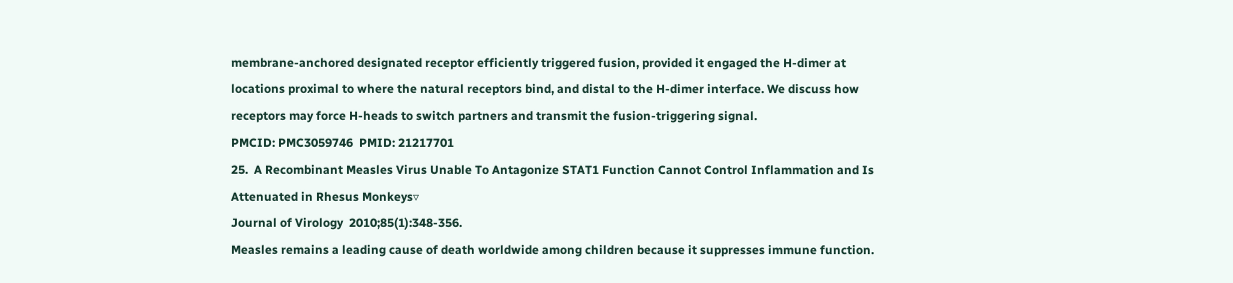membrane-anchored designated receptor efficiently triggered fusion, provided it engaged the H-dimer at locations proximal to where the natural receptors bind, and distal to the H-dimer interface. We discuss how receptors may force H-heads to switch partners and transmit the fusion-triggering signal.
PMCID: PMC3059746  PMID: 21217701
25.  A Recombinant Measles Virus Unable To Antagonize STAT1 Function Cannot Control Inflammation and Is Attenuated in Rhesus Monkeys▿
Journal of Virology  2010;85(1):348-356.
Measles remains a leading cause of death worldwide among children because it suppresses immune function.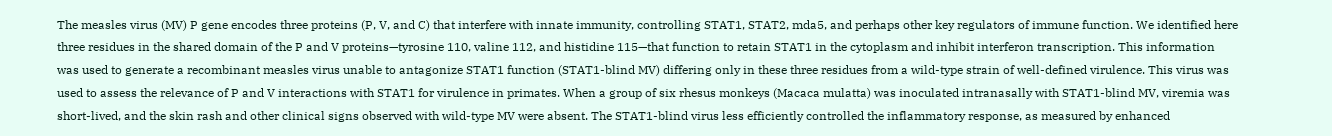The measles virus (MV) P gene encodes three proteins (P, V, and C) that interfere with innate immunity, controlling STAT1, STAT2, mda5, and perhaps other key regulators of immune function. We identified here three residues in the shared domain of the P and V proteins—tyrosine 110, valine 112, and histidine 115—that function to retain STAT1 in the cytoplasm and inhibit interferon transcription. This information was used to generate a recombinant measles virus unable to antagonize STAT1 function (STAT1-blind MV) differing only in these three residues from a wild-type strain of well-defined virulence. This virus was used to assess the relevance of P and V interactions with STAT1 for virulence in primates. When a group of six rhesus monkeys (Macaca mulatta) was inoculated intranasally with STAT1-blind MV, viremia was short-lived, and the skin rash and other clinical signs observed with wild-type MV were absent. The STAT1-blind virus less efficiently controlled the inflammatory response, as measured by enhanced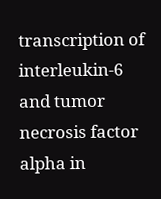transcription of interleukin-6 and tumor necrosis factor alpha in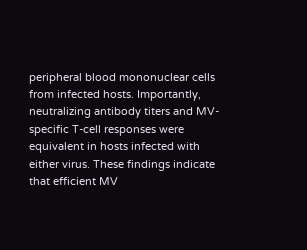peripheral blood mononuclear cells from infected hosts. Importantly, neutralizing antibody titers and MV-specific T-cell responses were equivalent in hosts infected with either virus. These findings indicate that efficient MV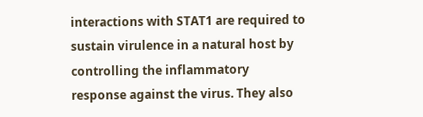interactions with STAT1 are required to sustain virulence in a natural host by controlling the inflammatory response against the virus. They also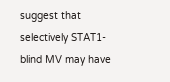suggest that selectively STAT1-blind MV may have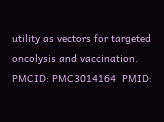utility as vectors for targeted oncolysis and vaccination.
PMCID: PMC3014164  PMID: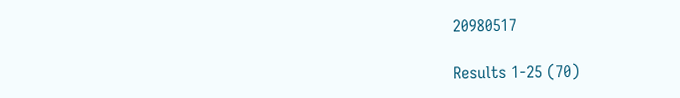20980517

Results 1-25 (70)